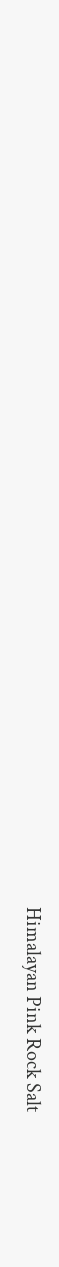Himalayan Pink Rock Salt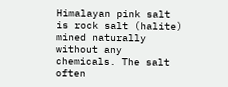Himalayan pink salt is rock salt (halite) mined naturally without any chemicals. The salt often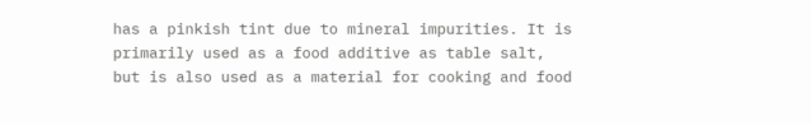has a pinkish tint due to mineral impurities. It is primarily used as a food additive as table salt, but is also used as a material for cooking and food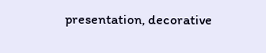presentation, decorative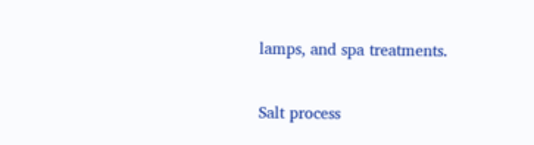lamps, and spa treatments.

Salt process